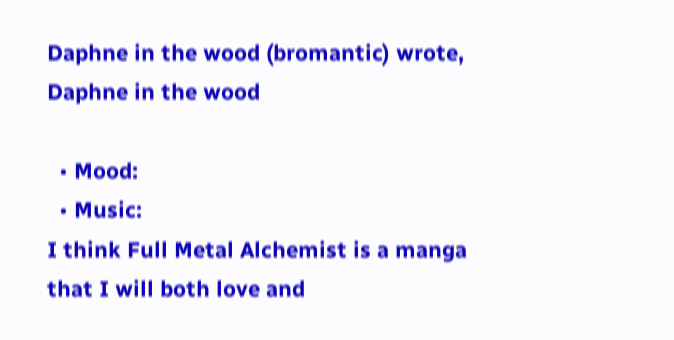Daphne in the wood (bromantic) wrote,
Daphne in the wood

  • Mood:
  • Music:
I think Full Metal Alchemist is a manga that I will both love and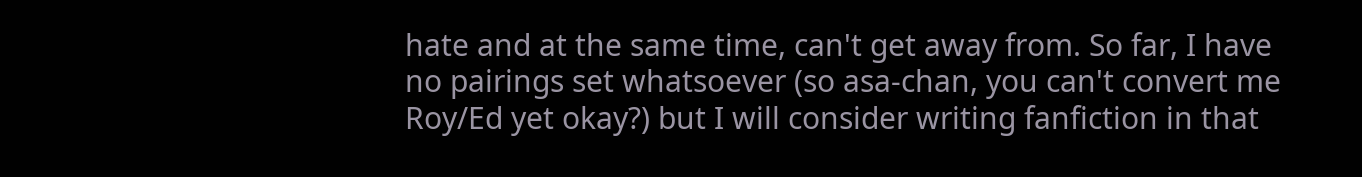hate and at the same time, can't get away from. So far, I have no pairings set whatsoever (so asa-chan, you can't convert me Roy/Ed yet okay?) but I will consider writing fanfiction in that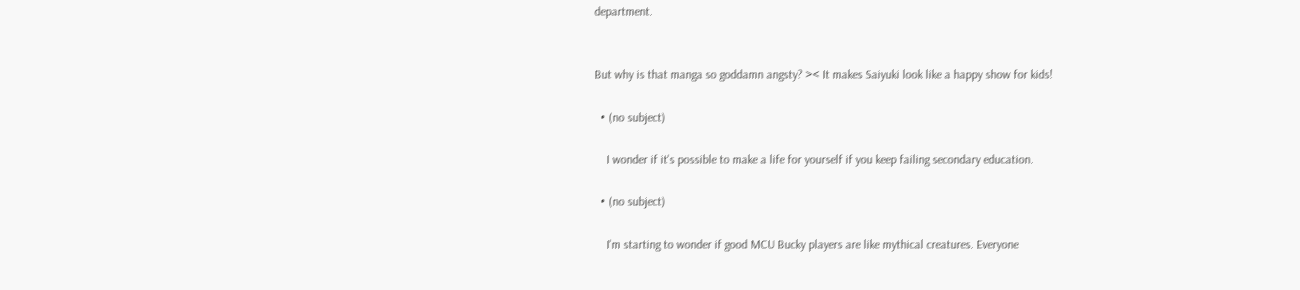department.


But why is that manga so goddamn angsty? >< It makes Saiyuki look like a happy show for kids!

  • (no subject)

    I wonder if it's possible to make a life for yourself if you keep failing secondary education.

  • (no subject)

    I'm starting to wonder if good MCU Bucky players are like mythical creatures. Everyone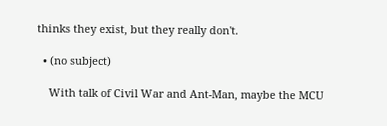thinks they exist, but they really don't.

  • (no subject)

    With talk of Civil War and Ant-Man, maybe the MCU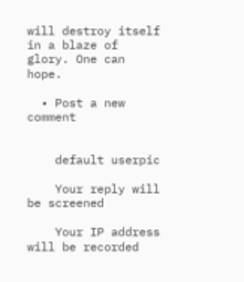will destroy itself in a blaze of glory. One can hope.

  • Post a new comment


    default userpic

    Your reply will be screened

    Your IP address will be recorded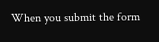When you submit the form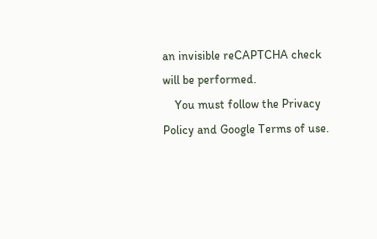an invisible reCAPTCHA check will be performed.
    You must follow the Privacy Policy and Google Terms of use.